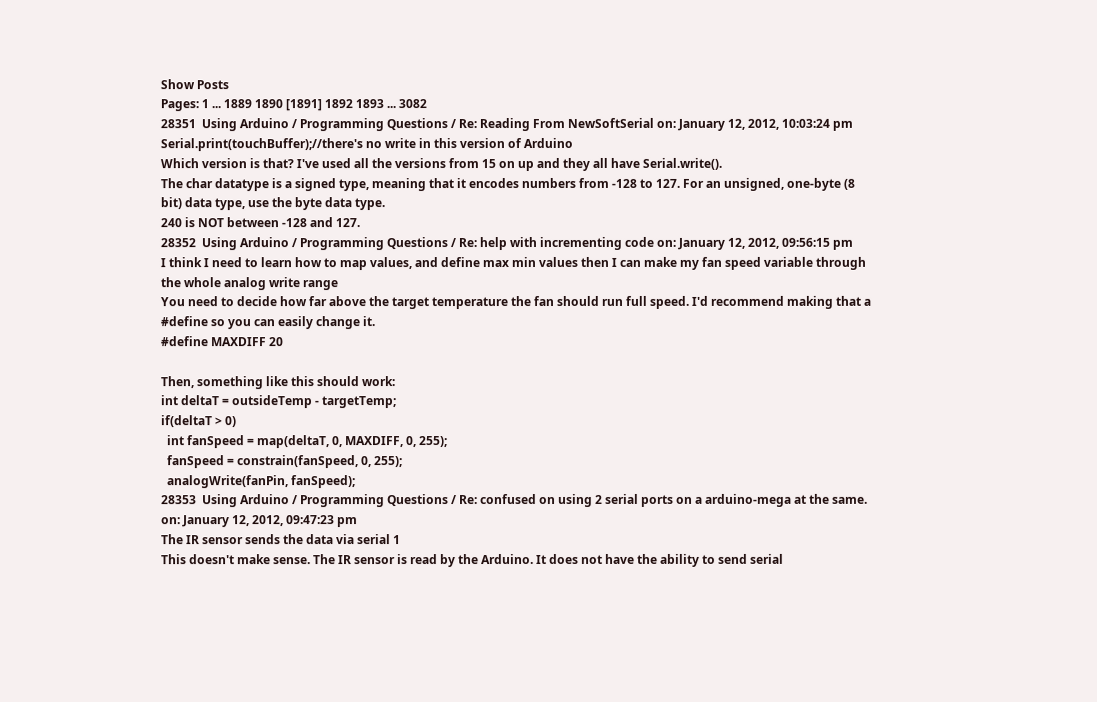Show Posts
Pages: 1 ... 1889 1890 [1891] 1892 1893 ... 3082
28351  Using Arduino / Programming Questions / Re: Reading From NewSoftSerial on: January 12, 2012, 10:03:24 pm
Serial.print(touchBuffer);//there's no write in this version of Arduino
Which version is that? I've used all the versions from 15 on up and they all have Serial.write().
The char datatype is a signed type, meaning that it encodes numbers from -128 to 127. For an unsigned, one-byte (8 bit) data type, use the byte data type.
240 is NOT between -128 and 127.
28352  Using Arduino / Programming Questions / Re: help with incrementing code on: January 12, 2012, 09:56:15 pm
I think I need to learn how to map values, and define max min values then I can make my fan speed variable through the whole analog write range
You need to decide how far above the target temperature the fan should run full speed. I'd recommend making that a #define so you can easily change it.
#define MAXDIFF 20

Then, something like this should work:
int deltaT = outsideTemp - targetTemp;
if(deltaT > 0)
  int fanSpeed = map(deltaT, 0, MAXDIFF, 0, 255);
  fanSpeed = constrain(fanSpeed, 0, 255);
  analogWrite(fanPin, fanSpeed);
28353  Using Arduino / Programming Questions / Re: confused on using 2 serial ports on a arduino-mega at the same. on: January 12, 2012, 09:47:23 pm
The IR sensor sends the data via serial 1
This doesn't make sense. The IR sensor is read by the Arduino. It does not have the ability to send serial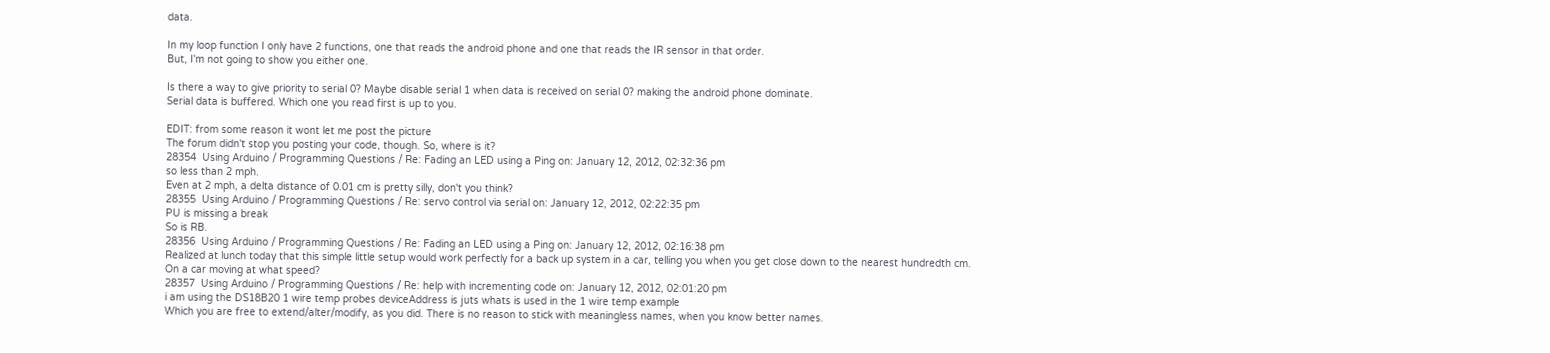data.

In my loop function I only have 2 functions, one that reads the android phone and one that reads the IR sensor in that order.
But, I'm not going to show you either one.

Is there a way to give priority to serial 0? Maybe disable serial 1 when data is received on serial 0? making the android phone dominate.
Serial data is buffered. Which one you read first is up to you.

EDIT: from some reason it wont let me post the picture
The forum didn't stop you posting your code, though. So, where is it?
28354  Using Arduino / Programming Questions / Re: Fading an LED using a Ping on: January 12, 2012, 02:32:36 pm
so less than 2 mph.
Even at 2 mph, a delta distance of 0.01 cm is pretty silly, don't you think?
28355  Using Arduino / Programming Questions / Re: servo control via serial on: January 12, 2012, 02:22:35 pm
PU is missing a break
So is RB.
28356  Using Arduino / Programming Questions / Re: Fading an LED using a Ping on: January 12, 2012, 02:16:38 pm
Realized at lunch today that this simple little setup would work perfectly for a back up system in a car, telling you when you get close down to the nearest hundredth cm.
On a car moving at what speed?
28357  Using Arduino / Programming Questions / Re: help with incrementing code on: January 12, 2012, 02:01:20 pm
i am using the DS18B20 1 wire temp probes deviceAddress is juts whats is used in the 1 wire temp example
Which you are free to extend/alter/modify, as you did. There is no reason to stick with meaningless names, when you know better names.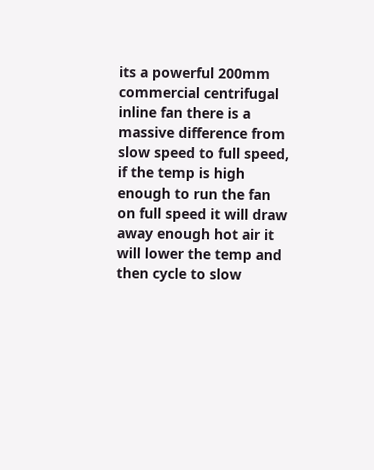its a powerful 200mm commercial centrifugal  inline fan there is a massive difference from slow speed to full speed, if the temp is high enough to run the fan on full speed it will draw away enough hot air it will lower the temp and then cycle to slow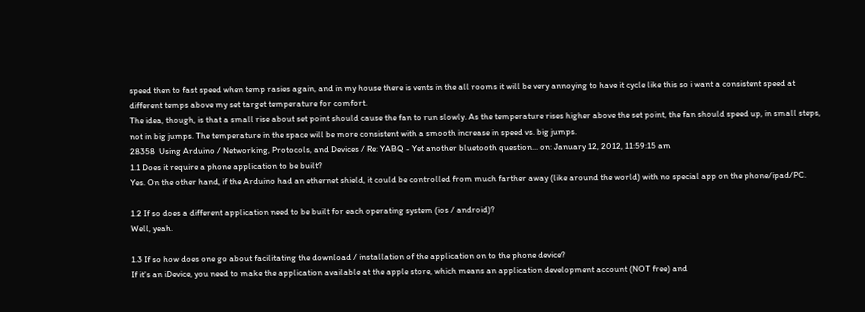speed then to fast speed when temp rasies again, and in my house there is vents in the all rooms it will be very annoying to have it cycle like this so i want a consistent speed at different temps above my set target temperature for comfort.
The idea, though, is that a small rise about set point should cause the fan to run slowly. As the temperature rises higher above the set point, the fan should speed up, in small steps, not in big jumps. The temperature in the space will be more consistent with a smooth increase in speed vs. big jumps.
28358  Using Arduino / Networking, Protocols, and Devices / Re: YABQ - Yet another bluetooth question... on: January 12, 2012, 11:59:15 am
1.1 Does it require a phone application to be built?
Yes. On the other hand, if the Arduino had an ethernet shield, it could be controlled from much farther away (like around the world) with no special app on the phone/ipad/PC.

1.2 If so does a different application need to be built for each operating system (ios / android)?
Well, yeah.

1.3 If so how does one go about facilitating the download / installation of the application on to the phone device?
If it's an iDevice, you need to make the application available at the apple store, which means an application development account (NOT free) and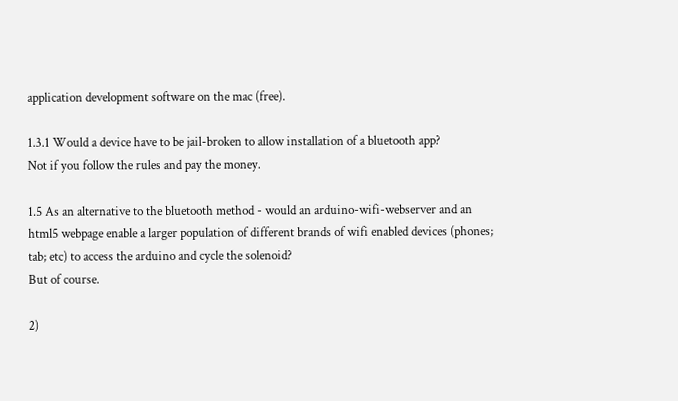application development software on the mac (free).

1.3.1 Would a device have to be jail-broken to allow installation of a bluetooth app?
Not if you follow the rules and pay the money.

1.5 As an alternative to the bluetooth method - would an arduino-wifi-webserver and an html5 webpage enable a larger population of different brands of wifi enabled devices (phones; tab; etc) to access the arduino and cycle the solenoid?
But of course.

2)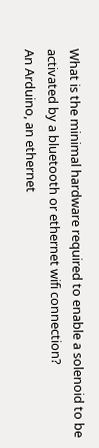What is the minimal hardware required to enable a solenoid to be activated by a bluetooth or ethernet wifi connection?
An Arduino, an ethernet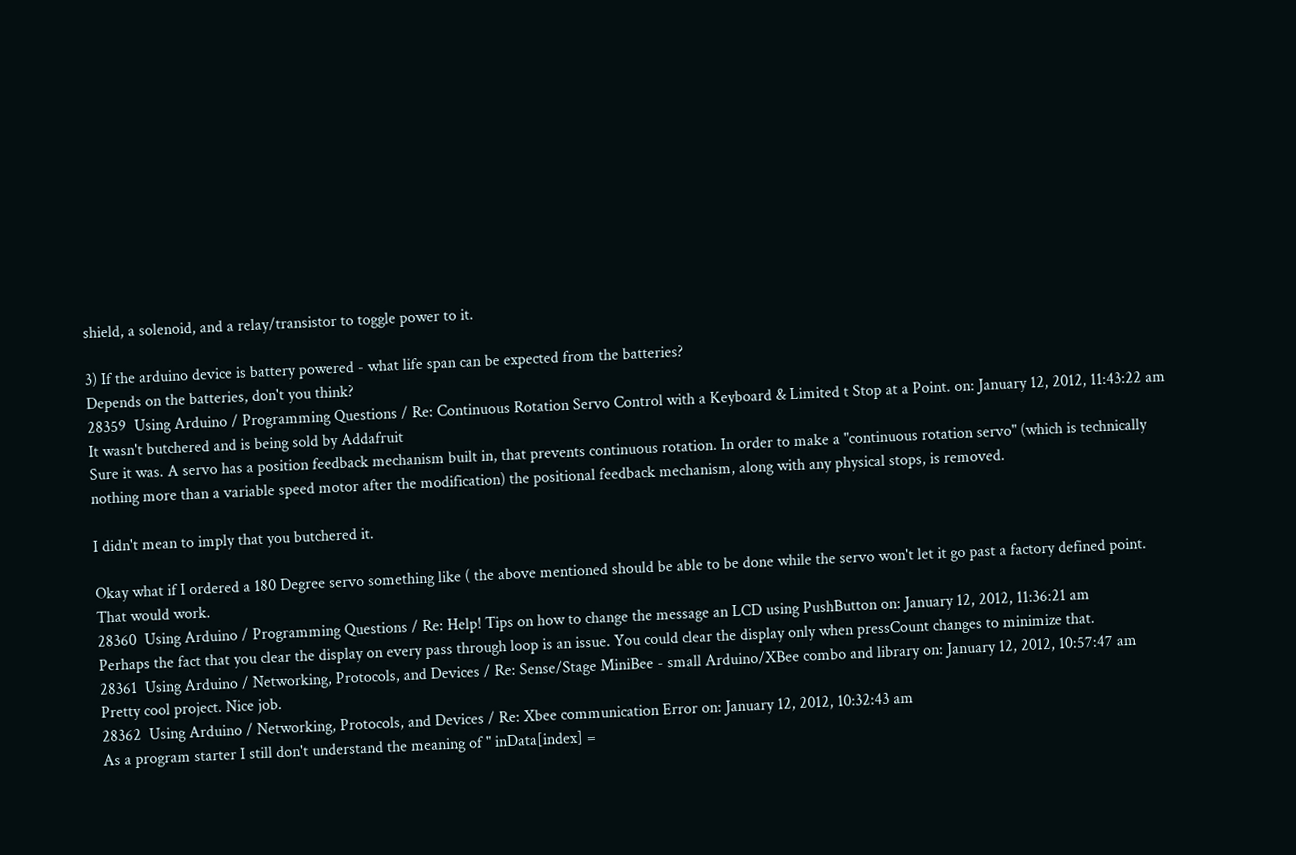shield, a solenoid, and a relay/transistor to toggle power to it.

3) If the arduino device is battery powered - what life span can be expected from the batteries?
Depends on the batteries, don't you think?
28359  Using Arduino / Programming Questions / Re: Continuous Rotation Servo Control with a Keyboard & Limited t Stop at a Point. on: January 12, 2012, 11:43:22 am
It wasn't butchered and is being sold by Addafruit
Sure it was. A servo has a position feedback mechanism built in, that prevents continuous rotation. In order to make a "continuous rotation servo" (which is technically nothing more than a variable speed motor after the modification) the positional feedback mechanism, along with any physical stops, is removed.

I didn't mean to imply that you butchered it.

Okay what if I ordered a 180 Degree servo something like ( the above mentioned should be able to be done while the servo won't let it go past a factory defined point.
That would work.
28360  Using Arduino / Programming Questions / Re: Help! Tips on how to change the message an LCD using PushButton on: January 12, 2012, 11:36:21 am
Perhaps the fact that you clear the display on every pass through loop is an issue. You could clear the display only when pressCount changes to minimize that.
28361  Using Arduino / Networking, Protocols, and Devices / Re: Sense/Stage MiniBee - small Arduino/XBee combo and library on: January 12, 2012, 10:57:47 am
Pretty cool project. Nice job.
28362  Using Arduino / Networking, Protocols, and Devices / Re: Xbee communication Error on: January 12, 2012, 10:32:43 am
As a program starter I still don't understand the meaning of " inData[index] =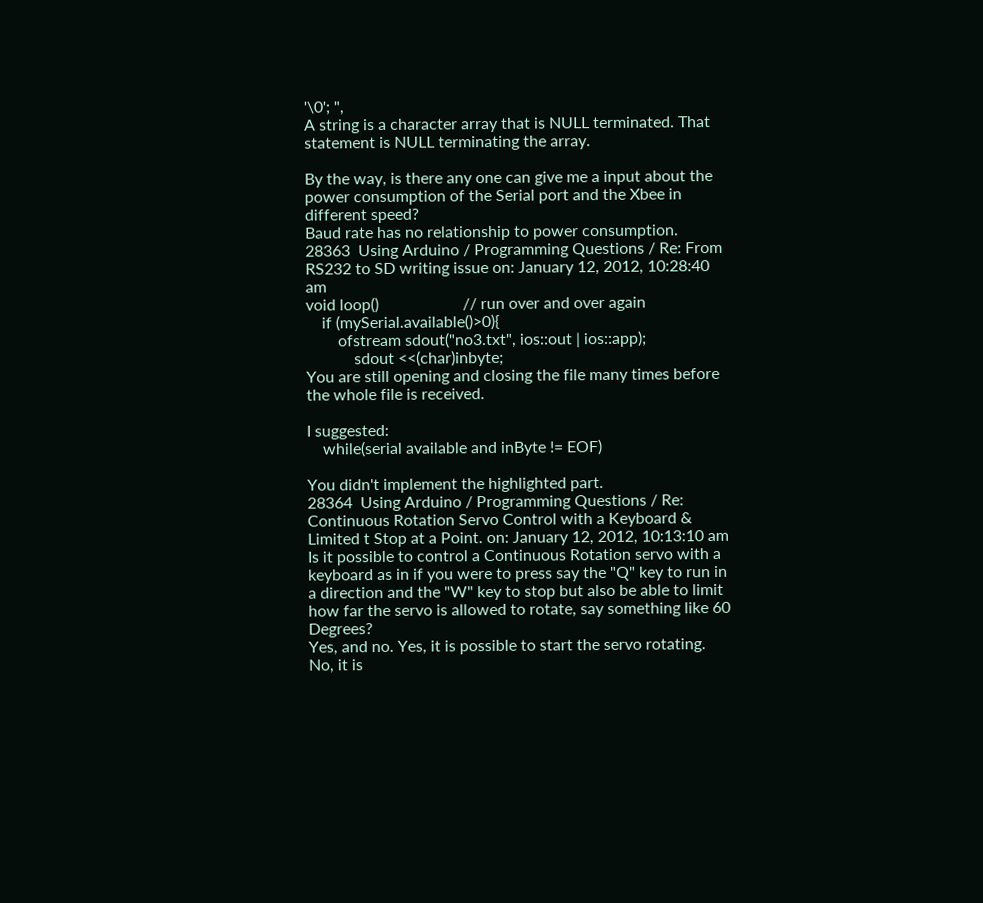'\0'; ",
A string is a character array that is NULL terminated. That statement is NULL terminating the array.

By the way, is there any one can give me a input about the power consumption of the Serial port and the Xbee in different speed?
Baud rate has no relationship to power consumption.
28363  Using Arduino / Programming Questions / Re: From RS232 to SD writing issue on: January 12, 2012, 10:28:40 am
void loop()                     // run over and over again
    if (mySerial.available()>0){
        ofstream sdout("no3.txt", ios::out | ios::app);
            sdout <<(char)inbyte;
You are still opening and closing the file many times before the whole file is received.

I suggested:
    while(serial available and inByte != EOF)

You didn't implement the highlighted part.
28364  Using Arduino / Programming Questions / Re: Continuous Rotation Servo Control with a Keyboard & Limited t Stop at a Point. on: January 12, 2012, 10:13:10 am
Is it possible to control a Continuous Rotation servo with a keyboard as in if you were to press say the "Q" key to run in a direction and the "W" key to stop but also be able to limit how far the servo is allowed to rotate, say something like 60 Degrees?
Yes, and no. Yes, it is possible to start the servo rotating. No, it is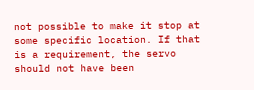not possible to make it stop at some specific location. If that is a requirement, the servo should not have been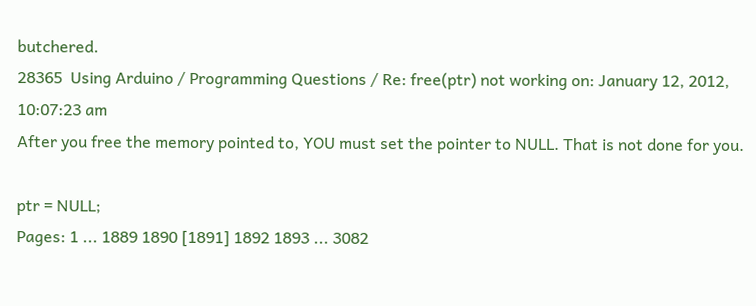butchered.
28365  Using Arduino / Programming Questions / Re: free(ptr) not working on: January 12, 2012, 10:07:23 am
After you free the memory pointed to, YOU must set the pointer to NULL. That is not done for you.

ptr = NULL;
Pages: 1 ... 1889 1890 [1891] 1892 1893 ... 3082